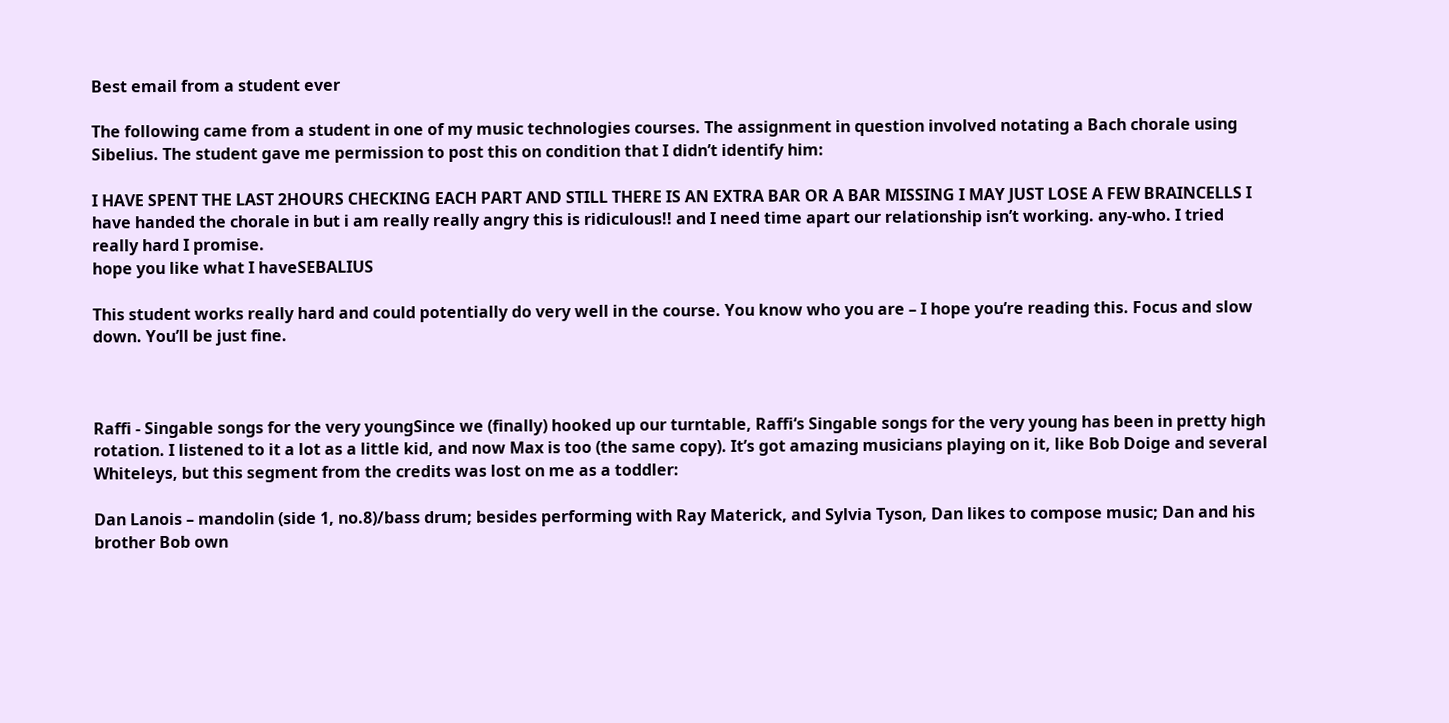Best email from a student ever

The following came from a student in one of my music technologies courses. The assignment in question involved notating a Bach chorale using Sibelius. The student gave me permission to post this on condition that I didn’t identify him:

I HAVE SPENT THE LAST 2HOURS CHECKING EACH PART AND STILL THERE IS AN EXTRA BAR OR A BAR MISSING I MAY JUST LOSE A FEW BRAINCELLS I have handed the chorale in but i am really really angry this is ridiculous!! and I need time apart our relationship isn’t working. any-who. I tried really hard I promise.
hope you like what I haveSEBALIUS

This student works really hard and could potentially do very well in the course. You know who you are – I hope you’re reading this. Focus and slow down. You’ll be just fine.



Raffi - Singable songs for the very youngSince we (finally) hooked up our turntable, Raffi‘s Singable songs for the very young has been in pretty high rotation. I listened to it a lot as a little kid, and now Max is too (the same copy). It’s got amazing musicians playing on it, like Bob Doige and several Whiteleys, but this segment from the credits was lost on me as a toddler:

Dan Lanois – mandolin (side 1, no.8)/bass drum; besides performing with Ray Materick, and Sylvia Tyson, Dan likes to compose music; Dan and his brother Bob own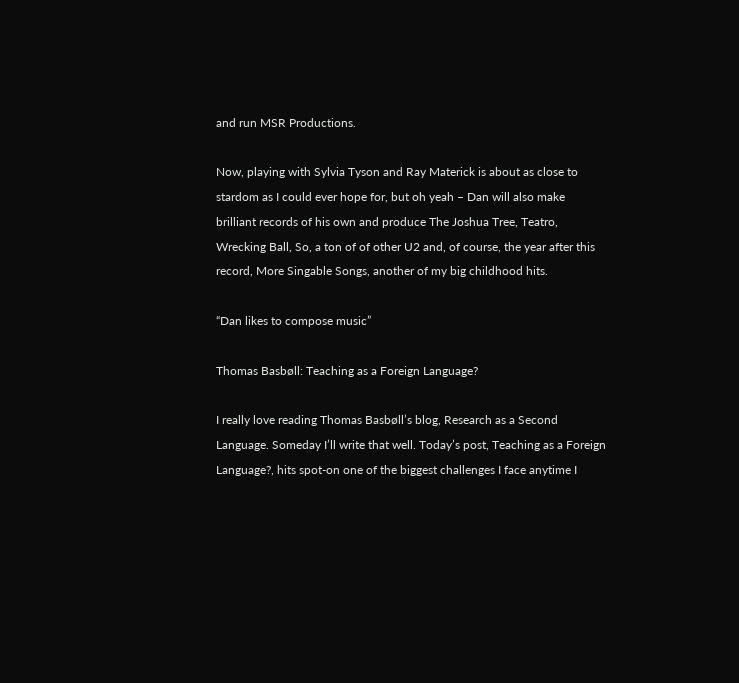and run MSR Productions.

Now, playing with Sylvia Tyson and Ray Materick is about as close to stardom as I could ever hope for, but oh yeah – Dan will also make brilliant records of his own and produce The Joshua Tree, Teatro, Wrecking Ball, So, a ton of of other U2 and, of course, the year after this record, More Singable Songs, another of my big childhood hits.

“Dan likes to compose music”

Thomas Basbøll: Teaching as a Foreign Language?

I really love reading Thomas Basbøll’s blog, Research as a Second Language. Someday I’ll write that well. Today’s post, Teaching as a Foreign Language?, hits spot-on one of the biggest challenges I face anytime I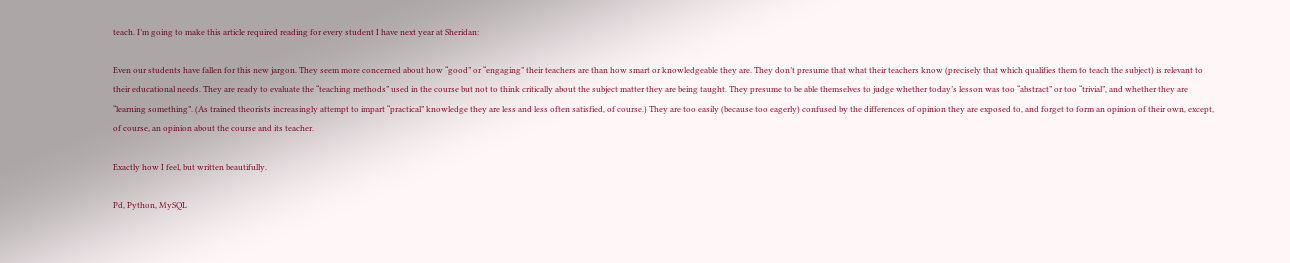teach. I’m going to make this article required reading for every student I have next year at Sheridan:

Even our students have fallen for this new jargon. They seem more concerned about how “good” or “engaging” their teachers are than how smart or knowledgeable they are. They don’t presume that what their teachers know (precisely that which qualifies them to teach the subject) is relevant to their educational needs. They are ready to evaluate the “teaching methods” used in the course but not to think critically about the subject matter they are being taught. They presume to be able themselves to judge whether today’s lesson was too “abstract” or too “trivial”, and whether they are “learning something”. (As trained theorists increasingly attempt to impart “practical” knowledge they are less and less often satisfied, of course.) They are too easily (because too eagerly) confused by the differences of opinion they are exposed to, and forget to form an opinion of their own, except, of course, an opinion about the course and its teacher.

Exactly how I feel, but written beautifully.

Pd, Python, MySQL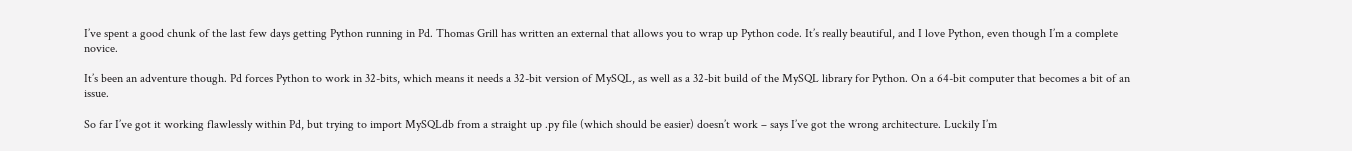I’ve spent a good chunk of the last few days getting Python running in Pd. Thomas Grill has written an external that allows you to wrap up Python code. It’s really beautiful, and I love Python, even though I’m a complete novice.

It’s been an adventure though. Pd forces Python to work in 32-bits, which means it needs a 32-bit version of MySQL, as well as a 32-bit build of the MySQL library for Python. On a 64-bit computer that becomes a bit of an issue.

So far I’ve got it working flawlessly within Pd, but trying to import MySQLdb from a straight up .py file (which should be easier) doesn’t work – says I’ve got the wrong architecture. Luckily I’m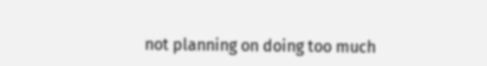not planning on doing too much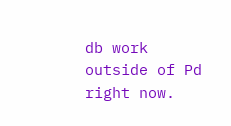db work outside of Pd right now.